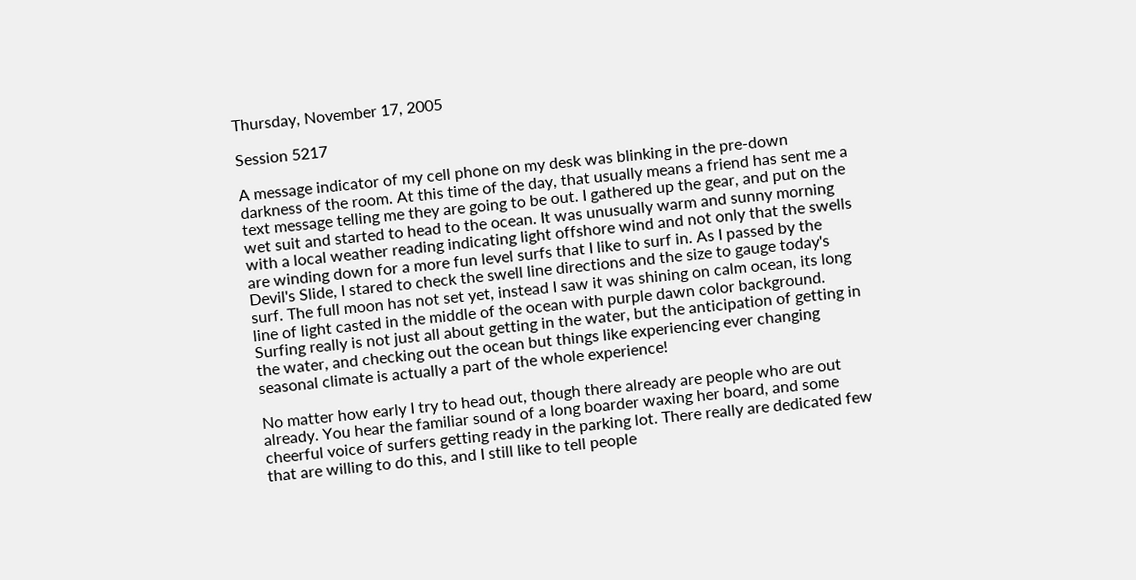Thursday, November 17, 2005

Session 5217

A message indicator of my cell phone on my desk was blinking in the pre-down darkness of the room. At this time of the day, that usually means a friend has sent me a text message telling me they are going to be out. I gathered up the gear, and put on the wet suit and started to head to the ocean. It was unusually warm and sunny morning with a local weather reading indicating light offshore wind and not only that the swells are winding down for a more fun level surfs that I like to surf in. As I passed by the Devil's Slide, I stared to check the swell line directions and the size to gauge today's surf. The full moon has not set yet, instead I saw it was shining on calm ocean, its long line of light casted in the middle of the ocean with purple dawn color background. Surfing really is not just all about getting in the water, but the anticipation of getting in the water, and checking out the ocean but things like experiencing ever changing seasonal climate is actually a part of the whole experience!

No matter how early I try to head out, though there already are people who are out already. You hear the familiar sound of a long boarder waxing her board, and some cheerful voice of surfers getting ready in the parking lot. There really are dedicated few that are willing to do this, and I still like to tell people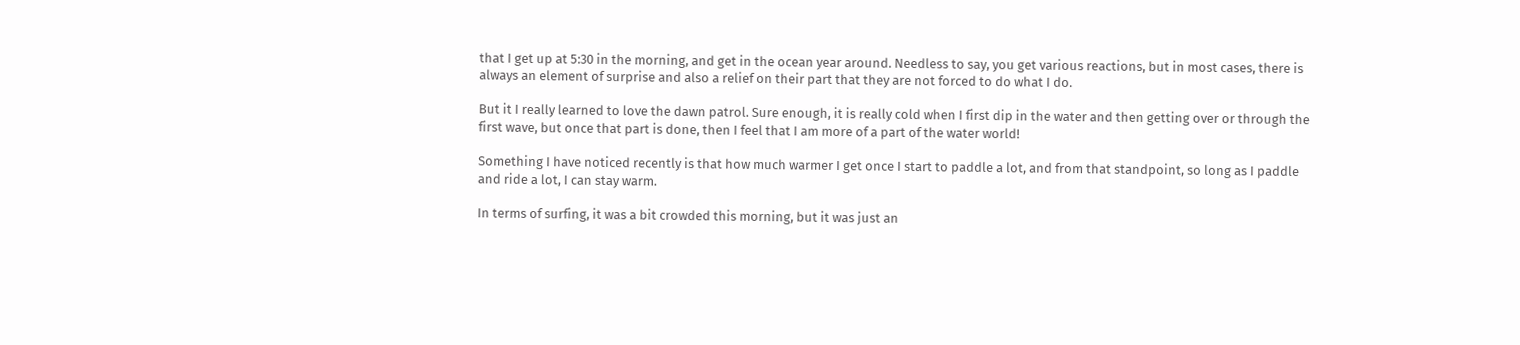that I get up at 5:30 in the morning, and get in the ocean year around. Needless to say, you get various reactions, but in most cases, there is always an element of surprise and also a relief on their part that they are not forced to do what I do.

But it I really learned to love the dawn patrol. Sure enough, it is really cold when I first dip in the water and then getting over or through the first wave, but once that part is done, then I feel that I am more of a part of the water world!

Something I have noticed recently is that how much warmer I get once I start to paddle a lot, and from that standpoint, so long as I paddle and ride a lot, I can stay warm.

In terms of surfing, it was a bit crowded this morning, but it was just an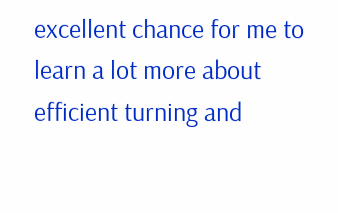excellent chance for me to learn a lot more about efficient turning and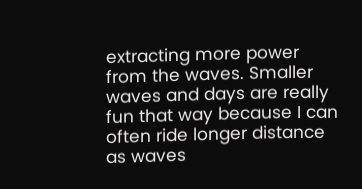extracting more power from the waves. Smaller waves and days are really fun that way because I can often ride longer distance as waves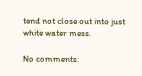tend not close out into just white water mess.

No comments: